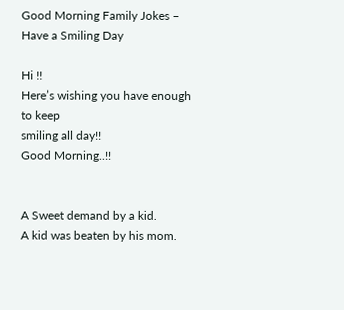Good Morning Family Jokes – Have a Smiling Day

Hi !!
Here’s wishing you have enough to keep
smiling all day!!
Good Morning..!!


A Sweet demand by a kid.
A kid was beaten by his mom.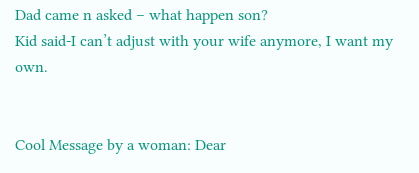Dad came n asked – what happen son?
Kid said-I can’t adjust with your wife anymore, I want my own.


Cool Message by a woman: Dear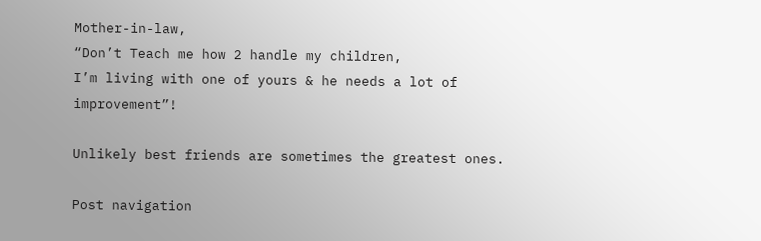Mother-in-law,
“Don’t Teach me how 2 handle my children,
I’m living with one of yours & he needs a lot of improvement”!

Unlikely best friends are sometimes the greatest ones.

Post navigation